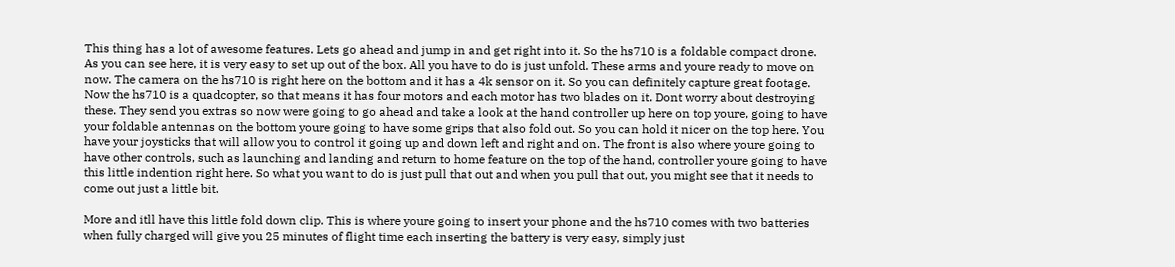This thing has a lot of awesome features. Lets go ahead and jump in and get right into it. So the hs710 is a foldable compact drone. As you can see here, it is very easy to set up out of the box. All you have to do is just unfold. These arms and youre ready to move on now. The camera on the hs710 is right here on the bottom and it has a 4k sensor on it. So you can definitely capture great footage. Now the hs710 is a quadcopter, so that means it has four motors and each motor has two blades on it. Dont worry about destroying these. They send you extras so now were going to go ahead and take a look at the hand controller up here on top youre, going to have your foldable antennas on the bottom youre going to have some grips that also fold out. So you can hold it nicer on the top here. You have your joysticks that will allow you to control it going up and down left and right and on. The front is also where youre going to have other controls, such as launching and landing and return to home feature on the top of the hand, controller youre going to have this little indention right here. So what you want to do is just pull that out and when you pull that out, you might see that it needs to come out just a little bit.

More and itll have this little fold down clip. This is where youre going to insert your phone and the hs710 comes with two batteries when fully charged will give you 25 minutes of flight time each inserting the battery is very easy, simply just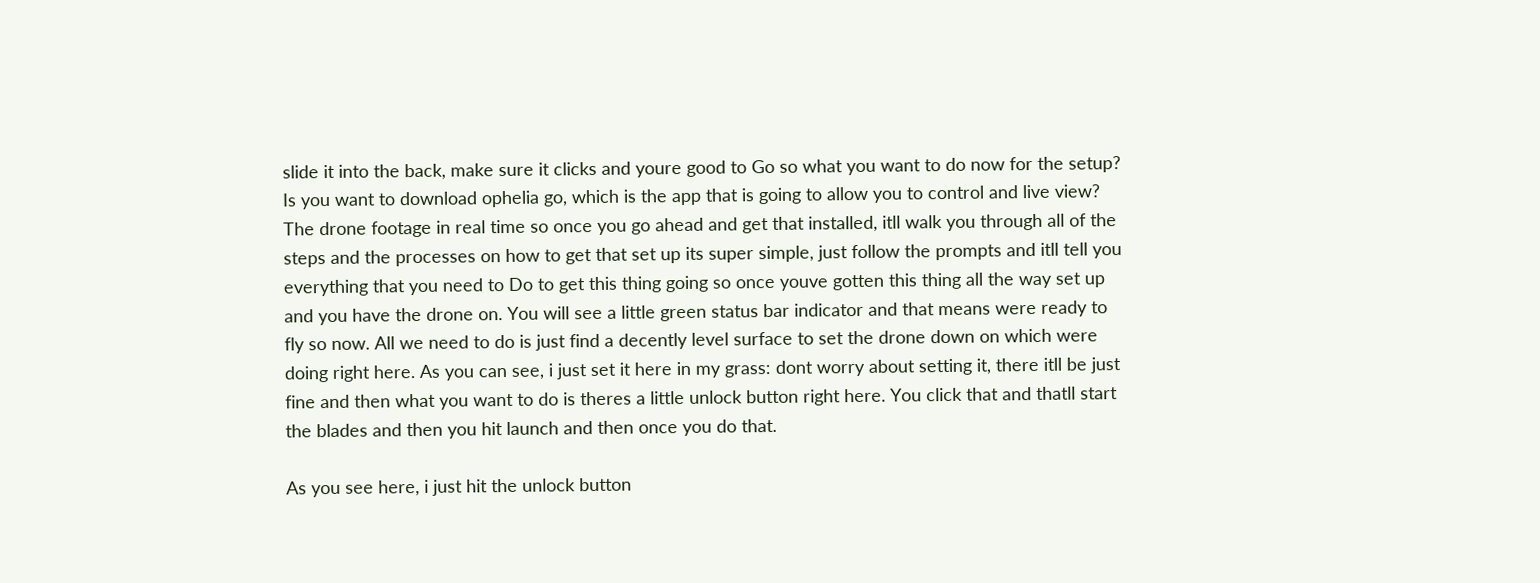slide it into the back, make sure it clicks and youre good to Go so what you want to do now for the setup? Is you want to download ophelia go, which is the app that is going to allow you to control and live view? The drone footage in real time so once you go ahead and get that installed, itll walk you through all of the steps and the processes on how to get that set up its super simple, just follow the prompts and itll tell you everything that you need to Do to get this thing going so once youve gotten this thing all the way set up and you have the drone on. You will see a little green status bar indicator and that means were ready to fly so now. All we need to do is just find a decently level surface to set the drone down on which were doing right here. As you can see, i just set it here in my grass: dont worry about setting it, there itll be just fine and then what you want to do is theres a little unlock button right here. You click that and thatll start the blades and then you hit launch and then once you do that.

As you see here, i just hit the unlock button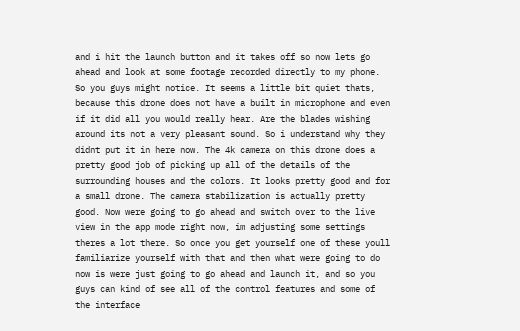and i hit the launch button and it takes off so now lets go ahead and look at some footage recorded directly to my phone. So you guys might notice. It seems a little bit quiet thats, because this drone does not have a built in microphone and even if it did all you would really hear. Are the blades wishing around its not a very pleasant sound. So i understand why they didnt put it in here now. The 4k camera on this drone does a pretty good job of picking up all of the details of the surrounding houses and the colors. It looks pretty good and for a small drone. The camera stabilization is actually pretty good. Now were going to go ahead and switch over to the live view in the app mode right now, im adjusting some settings theres a lot there. So once you get yourself one of these youll familiarize yourself with that and then what were going to do now is were just going to go ahead and launch it, and so you guys can kind of see all of the control features and some of the interface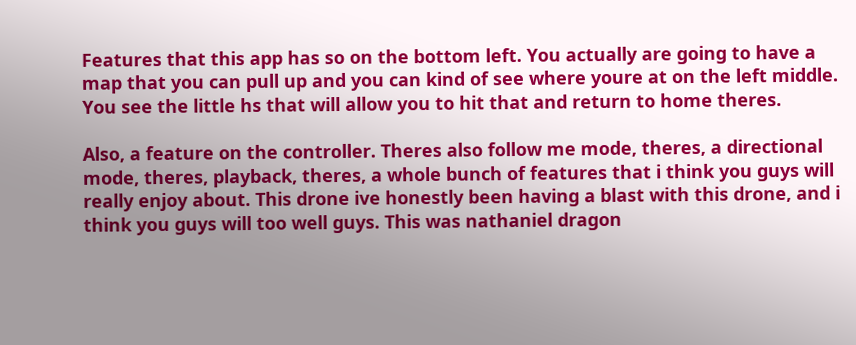Features that this app has so on the bottom left. You actually are going to have a map that you can pull up and you can kind of see where youre at on the left middle. You see the little hs that will allow you to hit that and return to home theres.

Also, a feature on the controller. Theres also follow me mode, theres, a directional mode, theres, playback, theres, a whole bunch of features that i think you guys will really enjoy about. This drone ive honestly been having a blast with this drone, and i think you guys will too well guys. This was nathaniel dragon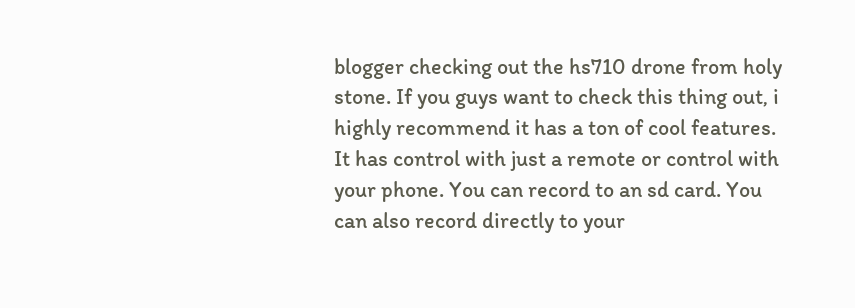blogger checking out the hs710 drone from holy stone. If you guys want to check this thing out, i highly recommend it has a ton of cool features. It has control with just a remote or control with your phone. You can record to an sd card. You can also record directly to your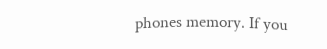phones memory. If you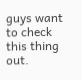guys want to check this thing out.